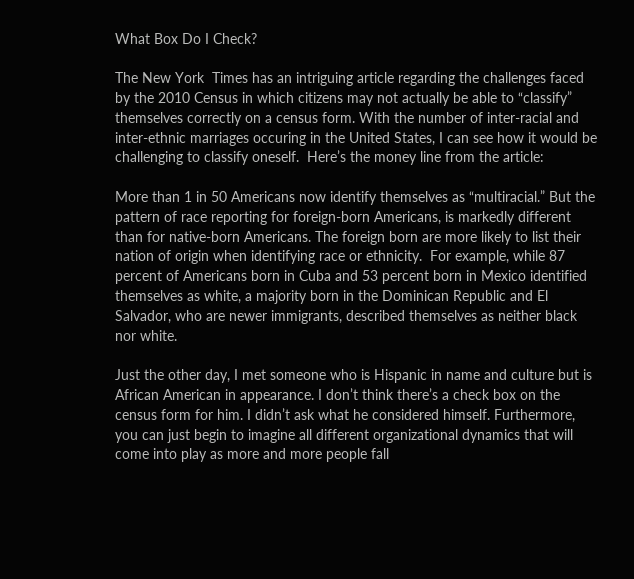What Box Do I Check?

The New York  Times has an intriguing article regarding the challenges faced by the 2010 Census in which citizens may not actually be able to “classify” themselves correctly on a census form. With the number of inter-racial and inter-ethnic marriages occuring in the United States, I can see how it would be challenging to classify oneself.  Here’s the money line from the article:

More than 1 in 50 Americans now identify themselves as “multiracial.” But the pattern of race reporting for foreign-born Americans, is markedly different than for native-born Americans. The foreign born are more likely to list their nation of origin when identifying race or ethnicity.  For example, while 87 percent of Americans born in Cuba and 53 percent born in Mexico identified themselves as white, a majority born in the Dominican Republic and El Salvador, who are newer immigrants, described themselves as neither black nor white.

Just the other day, I met someone who is Hispanic in name and culture but is African American in appearance. I don’t think there’s a check box on the census form for him. I didn’t ask what he considered himself. Furthermore, you can just begin to imagine all different organizational dynamics that will come into play as more and more people fall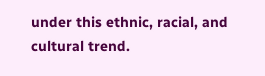under this ethnic, racial, and cultural trend.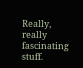Really, really fascinating stuff.